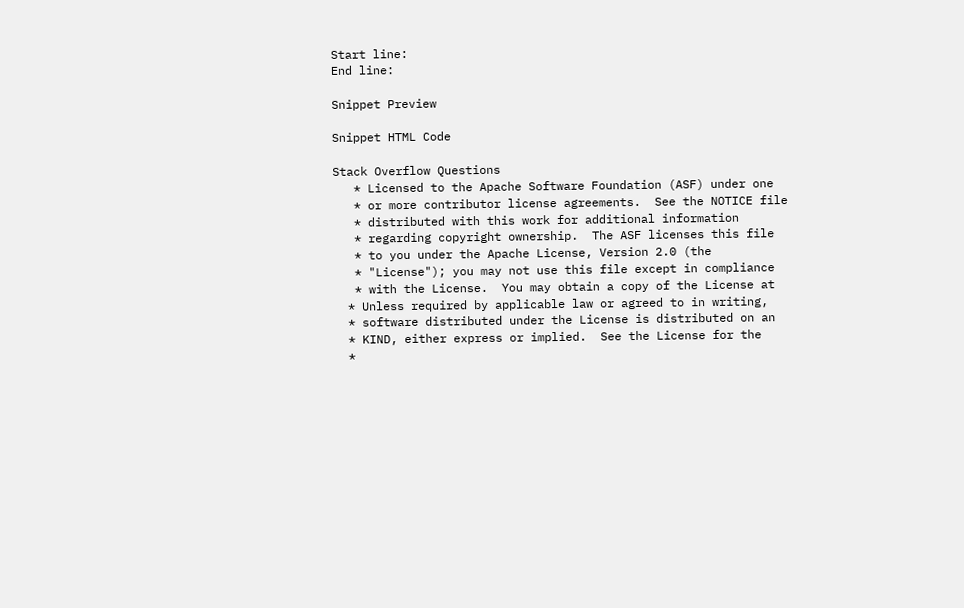Start line:
End line:

Snippet Preview

Snippet HTML Code

Stack Overflow Questions
   * Licensed to the Apache Software Foundation (ASF) under one
   * or more contributor license agreements.  See the NOTICE file
   * distributed with this work for additional information
   * regarding copyright ownership.  The ASF licenses this file
   * to you under the Apache License, Version 2.0 (the
   * "License"); you may not use this file except in compliance
   * with the License.  You may obtain a copy of the License at
  * Unless required by applicable law or agreed to in writing,
  * software distributed under the License is distributed on an
  * KIND, either express or implied.  See the License for the
  *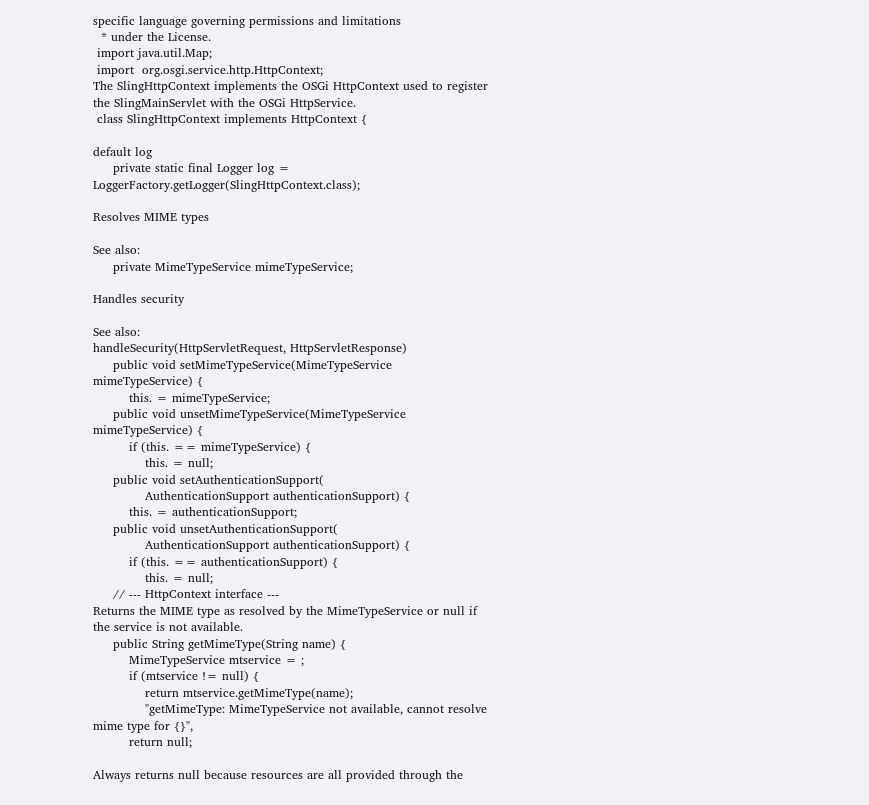specific language governing permissions and limitations
  * under the License.
 import java.util.Map;
 import  org.osgi.service.http.HttpContext;
The SlingHttpContext implements the OSGi HttpContext used to register the SlingMainServlet with the OSGi HttpService.
 class SlingHttpContext implements HttpContext {

default log
     private static final Logger log = LoggerFactory.getLogger(SlingHttpContext.class);

Resolves MIME types

See also:
     private MimeTypeService mimeTypeService;

Handles security

See also:
handleSecurity(HttpServletRequest, HttpServletResponse)
     public void setMimeTypeService(MimeTypeService mimeTypeService) {
         this. = mimeTypeService;
     public void unsetMimeTypeService(MimeTypeService mimeTypeService) {
         if (this. == mimeTypeService) {
             this. = null;
     public void setAuthenticationSupport(
             AuthenticationSupport authenticationSupport) {
         this. = authenticationSupport;
     public void unsetAuthenticationSupport(
             AuthenticationSupport authenticationSupport) {
         if (this. == authenticationSupport) {
             this. = null;
     // --- HttpContext interface ---
Returns the MIME type as resolved by the MimeTypeService or null if the service is not available.
     public String getMimeType(String name) {
         MimeTypeService mtservice = ;
         if (mtservice != null) {
             return mtservice.getMimeType(name);
             "getMimeType: MimeTypeService not available, cannot resolve mime type for {}",
         return null;

Always returns null because resources are all provided through the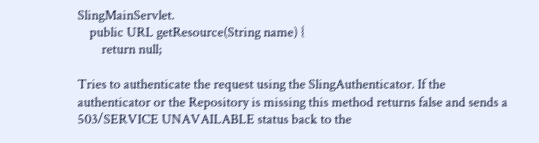SlingMainServlet.
    public URL getResource(String name) {
        return null;

Tries to authenticate the request using the SlingAuthenticator. If the authenticator or the Repository is missing this method returns false and sends a 503/SERVICE UNAVAILABLE status back to the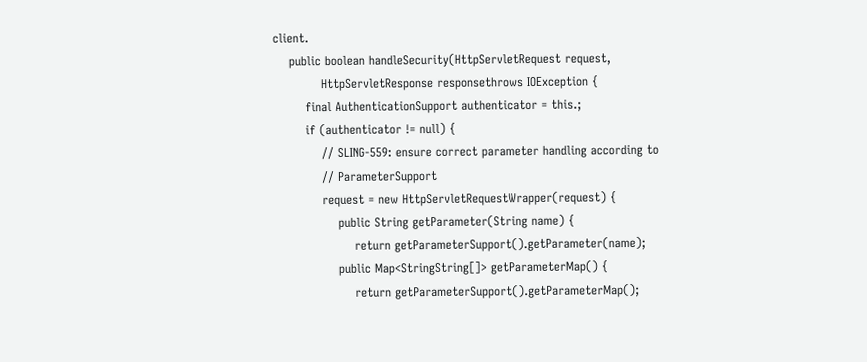client.
    public boolean handleSecurity(HttpServletRequest request,
            HttpServletResponse responsethrows IOException {
        final AuthenticationSupport authenticator = this.;
        if (authenticator != null) {
            // SLING-559: ensure correct parameter handling according to
            // ParameterSupport
            request = new HttpServletRequestWrapper(request) {
                public String getParameter(String name) {
                    return getParameterSupport().getParameter(name);
                public Map<StringString[]> getParameterMap() {
                    return getParameterSupport().getParameterMap();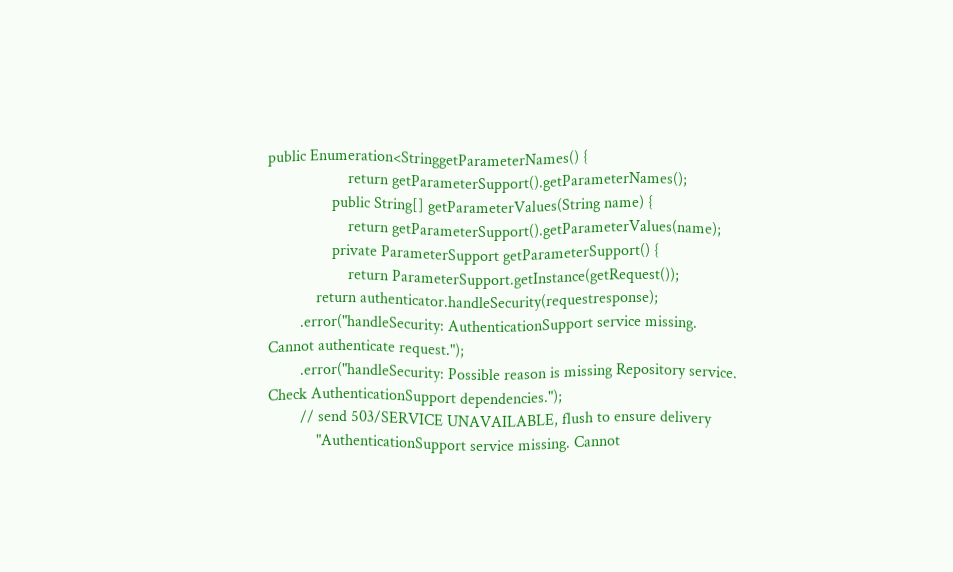public Enumeration<StringgetParameterNames() {
                    return getParameterSupport().getParameterNames();
                public String[] getParameterValues(String name) {
                    return getParameterSupport().getParameterValues(name);
                private ParameterSupport getParameterSupport() {
                    return ParameterSupport.getInstance(getRequest());
            return authenticator.handleSecurity(requestresponse);
        .error("handleSecurity: AuthenticationSupport service missing. Cannot authenticate request.");
        .error("handleSecurity: Possible reason is missing Repository service. Check AuthenticationSupport dependencies.");
        // send 503/SERVICE UNAVAILABLE, flush to ensure delivery
            "AuthenticationSupport service missing. Cannot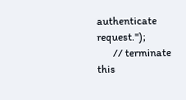authenticate request.");
        // terminate this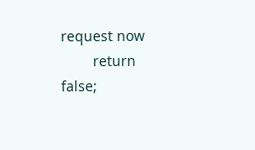request now
        return false;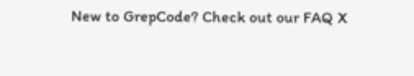New to GrepCode? Check out our FAQ X